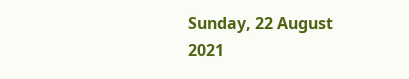Sunday, 22 August 2021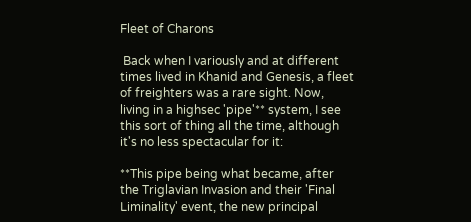Fleet of Charons

 Back when I variously and at different times lived in Khanid and Genesis, a fleet of freighters was a rare sight. Now, living in a highsec 'pipe'** system, I see this sort of thing all the time, although it's no less spectacular for it:

**This pipe being what became, after the Triglavian Invasion and their 'Final Liminality' event, the new principal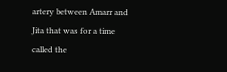artery between Amarr and Jita that was for a time called the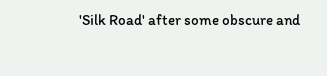'Silk Road' after some obscure and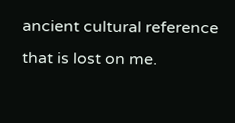ancient cultural reference that is lost on me.